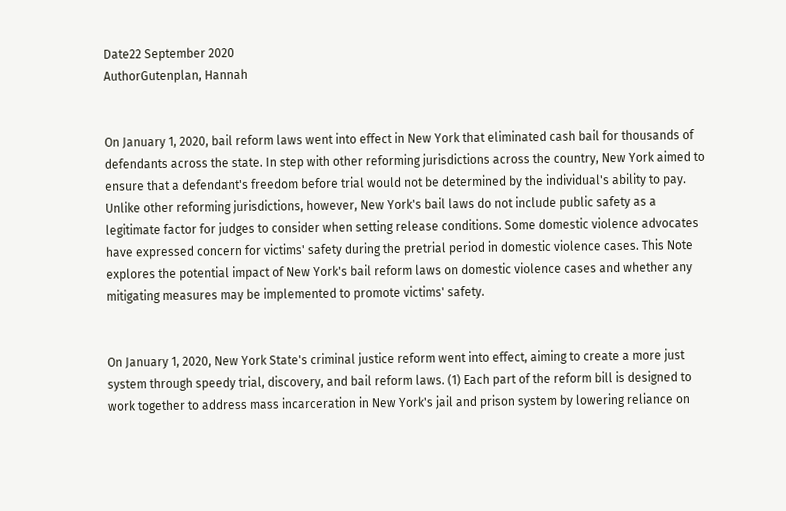Date22 September 2020
AuthorGutenplan, Hannah


On January 1, 2020, bail reform laws went into effect in New York that eliminated cash bail for thousands of defendants across the state. In step with other reforming jurisdictions across the country, New York aimed to ensure that a defendant's freedom before trial would not be determined by the individual's ability to pay. Unlike other reforming jurisdictions, however, New York's bail laws do not include public safety as a legitimate factor for judges to consider when setting release conditions. Some domestic violence advocates have expressed concern for victims' safety during the pretrial period in domestic violence cases. This Note explores the potential impact of New York's bail reform laws on domestic violence cases and whether any mitigating measures may be implemented to promote victims' safety.


On January 1, 2020, New York State's criminal justice reform went into effect, aiming to create a more just system through speedy trial, discovery, and bail reform laws. (1) Each part of the reform bill is designed to work together to address mass incarceration in New York's jail and prison system by lowering reliance on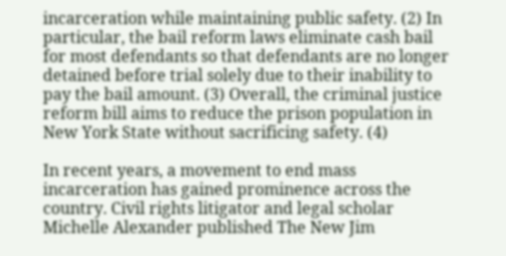incarceration while maintaining public safety. (2) In particular, the bail reform laws eliminate cash bail for most defendants so that defendants are no longer detained before trial solely due to their inability to pay the bail amount. (3) Overall, the criminal justice reform bill aims to reduce the prison population in New York State without sacrificing safety. (4)

In recent years, a movement to end mass incarceration has gained prominence across the country. Civil rights litigator and legal scholar Michelle Alexander published The New Jim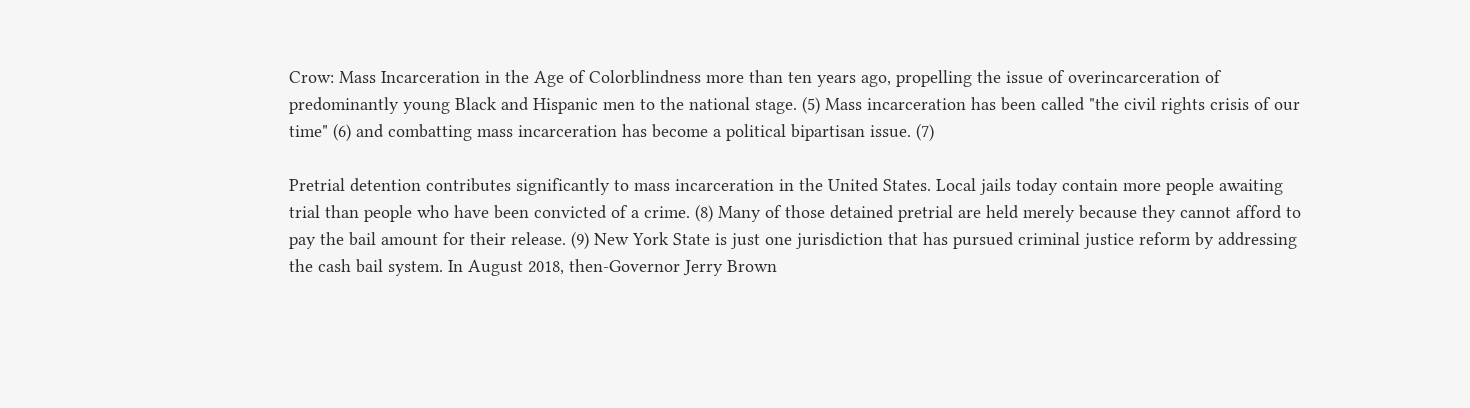Crow: Mass Incarceration in the Age of Colorblindness more than ten years ago, propelling the issue of overincarceration of predominantly young Black and Hispanic men to the national stage. (5) Mass incarceration has been called "the civil rights crisis of our time" (6) and combatting mass incarceration has become a political bipartisan issue. (7)

Pretrial detention contributes significantly to mass incarceration in the United States. Local jails today contain more people awaiting trial than people who have been convicted of a crime. (8) Many of those detained pretrial are held merely because they cannot afford to pay the bail amount for their release. (9) New York State is just one jurisdiction that has pursued criminal justice reform by addressing the cash bail system. In August 2018, then-Governor Jerry Brown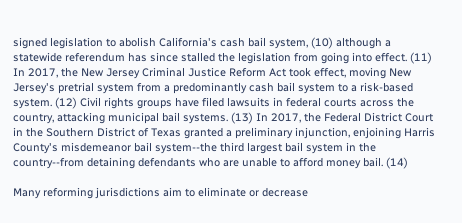signed legislation to abolish California's cash bail system, (10) although a statewide referendum has since stalled the legislation from going into effect. (11) In 2017, the New Jersey Criminal Justice Reform Act took effect, moving New Jersey's pretrial system from a predominantly cash bail system to a risk-based system. (12) Civil rights groups have filed lawsuits in federal courts across the country, attacking municipal bail systems. (13) In 2017, the Federal District Court in the Southern District of Texas granted a preliminary injunction, enjoining Harris County's misdemeanor bail system--the third largest bail system in the country--from detaining defendants who are unable to afford money bail. (14)

Many reforming jurisdictions aim to eliminate or decrease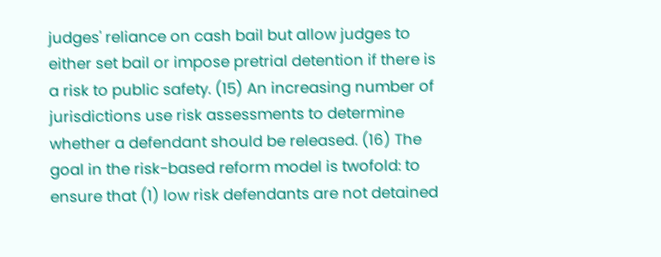judges' reliance on cash bail but allow judges to either set bail or impose pretrial detention if there is a risk to public safety. (15) An increasing number of jurisdictions use risk assessments to determine whether a defendant should be released. (16) The goal in the risk-based reform model is twofold: to ensure that (1) low risk defendants are not detained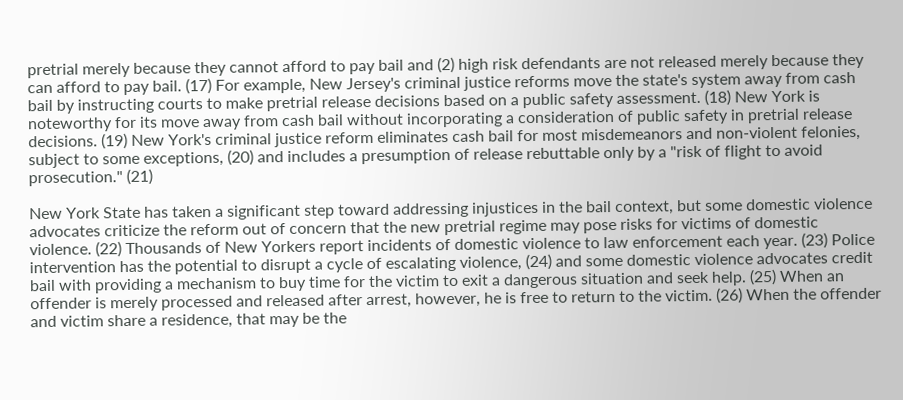pretrial merely because they cannot afford to pay bail and (2) high risk defendants are not released merely because they can afford to pay bail. (17) For example, New Jersey's criminal justice reforms move the state's system away from cash bail by instructing courts to make pretrial release decisions based on a public safety assessment. (18) New York is noteworthy for its move away from cash bail without incorporating a consideration of public safety in pretrial release decisions. (19) New York's criminal justice reform eliminates cash bail for most misdemeanors and non-violent felonies, subject to some exceptions, (20) and includes a presumption of release rebuttable only by a "risk of flight to avoid prosecution." (21)

New York State has taken a significant step toward addressing injustices in the bail context, but some domestic violence advocates criticize the reform out of concern that the new pretrial regime may pose risks for victims of domestic violence. (22) Thousands of New Yorkers report incidents of domestic violence to law enforcement each year. (23) Police intervention has the potential to disrupt a cycle of escalating violence, (24) and some domestic violence advocates credit bail with providing a mechanism to buy time for the victim to exit a dangerous situation and seek help. (25) When an offender is merely processed and released after arrest, however, he is free to return to the victim. (26) When the offender and victim share a residence, that may be the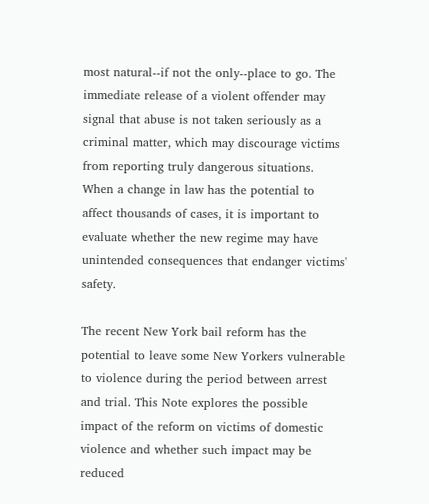most natural--if not the only--place to go. The immediate release of a violent offender may signal that abuse is not taken seriously as a criminal matter, which may discourage victims from reporting truly dangerous situations. When a change in law has the potential to affect thousands of cases, it is important to evaluate whether the new regime may have unintended consequences that endanger victims' safety.

The recent New York bail reform has the potential to leave some New Yorkers vulnerable to violence during the period between arrest and trial. This Note explores the possible impact of the reform on victims of domestic violence and whether such impact may be reduced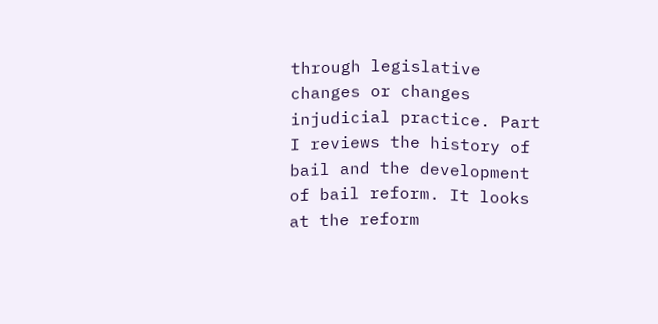through legislative changes or changes injudicial practice. Part I reviews the history of bail and the development of bail reform. It looks at the reform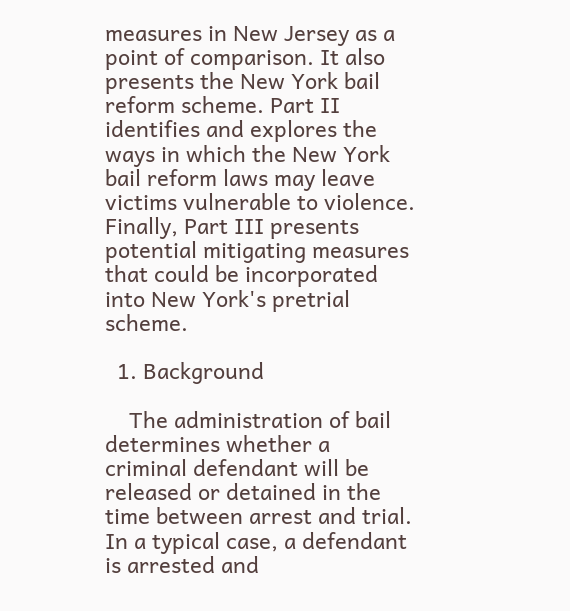measures in New Jersey as a point of comparison. It also presents the New York bail reform scheme. Part II identifies and explores the ways in which the New York bail reform laws may leave victims vulnerable to violence. Finally, Part III presents potential mitigating measures that could be incorporated into New York's pretrial scheme.

  1. Background

    The administration of bail determines whether a criminal defendant will be released or detained in the time between arrest and trial. In a typical case, a defendant is arrested and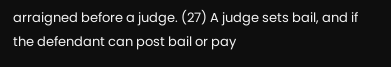arraigned before a judge. (27) A judge sets bail, and if the defendant can post bail or pay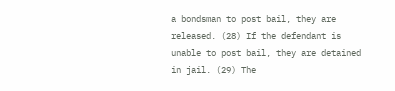a bondsman to post bail, they are released. (28) If the defendant is unable to post bail, they are detained in jail. (29) The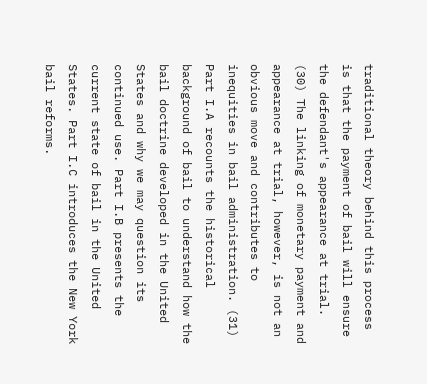traditional theory behind this process is that the payment of bail will ensure the defendant's appearance at trial. (30) The linking of monetary payment and appearance at trial, however, is not an obvious move and contributes to inequities in bail administration. (31) Part I.A recounts the historical background of bail to understand how the bail doctrine developed in the United States and why we may question its continued use. Part I.B presents the current state of bail in the United States. Part I.C introduces the New York bail reforms.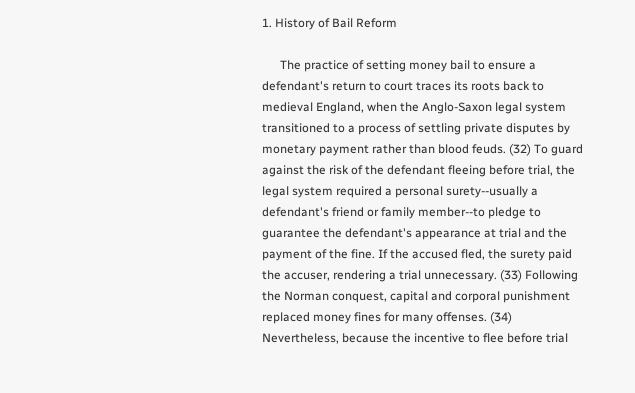1. History of Bail Reform

      The practice of setting money bail to ensure a defendant's return to court traces its roots back to medieval England, when the Anglo-Saxon legal system transitioned to a process of settling private disputes by monetary payment rather than blood feuds. (32) To guard against the risk of the defendant fleeing before trial, the legal system required a personal surety--usually a defendant's friend or family member--to pledge to guarantee the defendant's appearance at trial and the payment of the fine. If the accused fled, the surety paid the accuser, rendering a trial unnecessary. (33) Following the Norman conquest, capital and corporal punishment replaced money fines for many offenses. (34) Nevertheless, because the incentive to flee before trial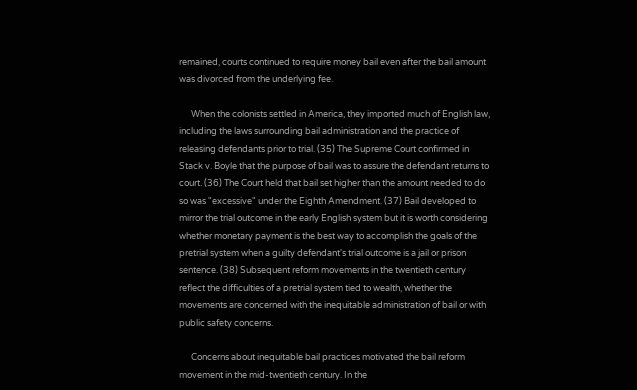remained, courts continued to require money bail even after the bail amount was divorced from the underlying fee.

      When the colonists settled in America, they imported much of English law, including the laws surrounding bail administration and the practice of releasing defendants prior to trial. (35) The Supreme Court confirmed in Stack v. Boyle that the purpose of bail was to assure the defendant returns to court. (36) The Court held that bail set higher than the amount needed to do so was "excessive" under the Eighth Amendment. (37) Bail developed to mirror the trial outcome in the early English system but it is worth considering whether monetary payment is the best way to accomplish the goals of the pretrial system when a guilty defendant's trial outcome is a jail or prison sentence. (38) Subsequent reform movements in the twentieth century reflect the difficulties of a pretrial system tied to wealth, whether the movements are concerned with the inequitable administration of bail or with public safety concerns.

      Concerns about inequitable bail practices motivated the bail reform movement in the mid-twentieth century. In the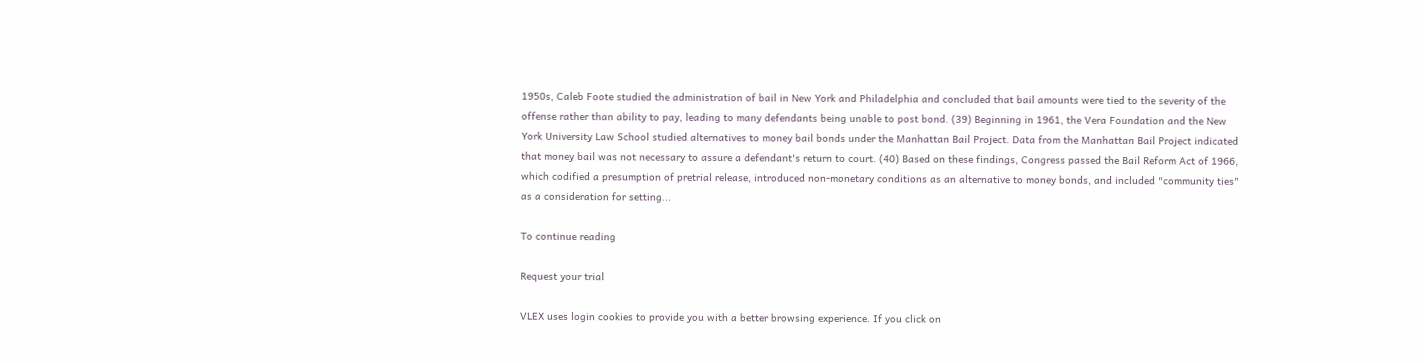1950s, Caleb Foote studied the administration of bail in New York and Philadelphia and concluded that bail amounts were tied to the severity of the offense rather than ability to pay, leading to many defendants being unable to post bond. (39) Beginning in 1961, the Vera Foundation and the New York University Law School studied alternatives to money bail bonds under the Manhattan Bail Project. Data from the Manhattan Bail Project indicated that money bail was not necessary to assure a defendant's return to court. (40) Based on these findings, Congress passed the Bail Reform Act of 1966, which codified a presumption of pretrial release, introduced non-monetary conditions as an alternative to money bonds, and included "community ties" as a consideration for setting...

To continue reading

Request your trial

VLEX uses login cookies to provide you with a better browsing experience. If you click on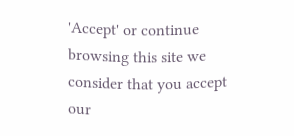'Accept' or continue browsing this site we consider that you accept our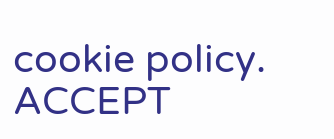cookie policy. ACCEPT